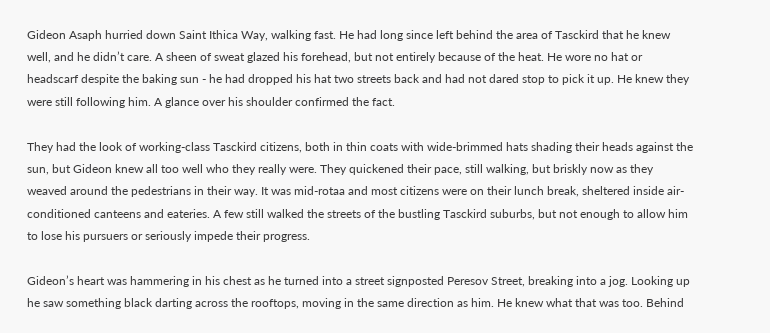Gideon Asaph hurried down Saint Ithica Way, walking fast. He had long since left behind the area of Tasckird that he knew well, and he didn’t care. A sheen of sweat glazed his forehead, but not entirely because of the heat. He wore no hat or headscarf despite the baking sun - he had dropped his hat two streets back and had not dared stop to pick it up. He knew they were still following him. A glance over his shoulder confirmed the fact.

They had the look of working-class Tasckird citizens, both in thin coats with wide-brimmed hats shading their heads against the sun, but Gideon knew all too well who they really were. They quickened their pace, still walking, but briskly now as they weaved around the pedestrians in their way. It was mid-rotaa and most citizens were on their lunch break, sheltered inside air-conditioned canteens and eateries. A few still walked the streets of the bustling Tasckird suburbs, but not enough to allow him to lose his pursuers or seriously impede their progress.

Gideon’s heart was hammering in his chest as he turned into a street signposted Peresov Street, breaking into a jog. Looking up he saw something black darting across the rooftops, moving in the same direction as him. He knew what that was too. Behind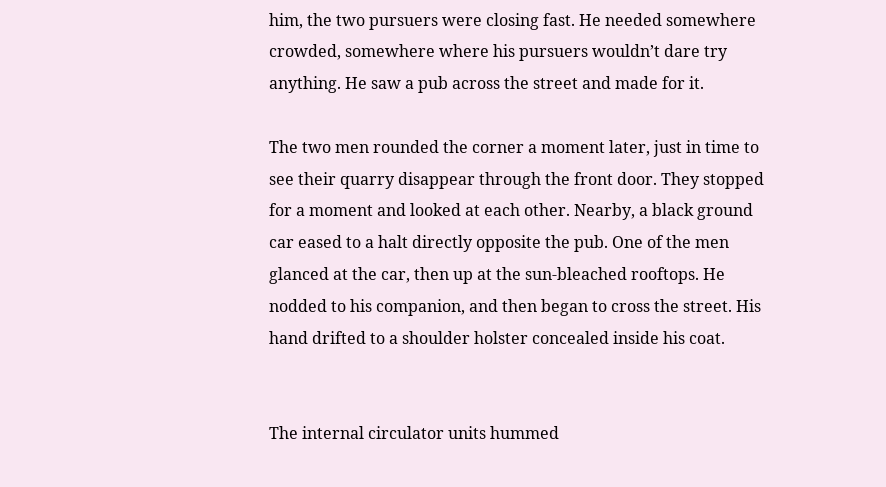him, the two pursuers were closing fast. He needed somewhere crowded, somewhere where his pursuers wouldn’t dare try anything. He saw a pub across the street and made for it.

The two men rounded the corner a moment later, just in time to see their quarry disappear through the front door. They stopped for a moment and looked at each other. Nearby, a black ground car eased to a halt directly opposite the pub. One of the men glanced at the car, then up at the sun-bleached rooftops. He nodded to his companion, and then began to cross the street. His hand drifted to a shoulder holster concealed inside his coat.


The internal circulator units hummed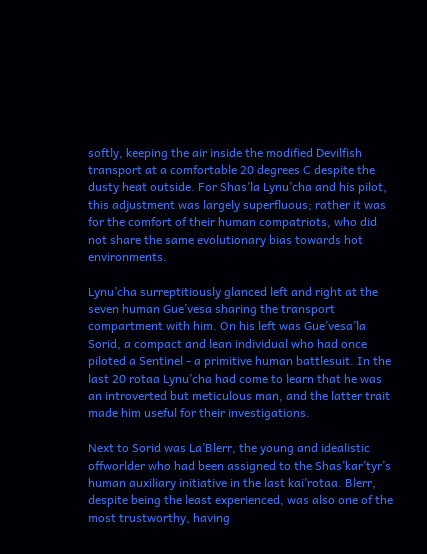softly, keeping the air inside the modified Devilfish transport at a comfortable 20 degrees C despite the dusty heat outside. For Shas’la Lynu’cha and his pilot, this adjustment was largely superfluous; rather it was for the comfort of their human compatriots, who did not share the same evolutionary bias towards hot environments.

Lynu’cha surreptitiously glanced left and right at the seven human Gue’vesa sharing the transport compartment with him. On his left was Gue’vesa’la Sorid, a compact and lean individual who had once piloted a Sentinel - a primitive human battlesuit. In the last 20 rotaa Lynu’cha had come to learn that he was an introverted but meticulous man, and the latter trait made him useful for their investigations.

Next to Sorid was La’Blerr, the young and idealistic offworlder who had been assigned to the Shas’kar’tyr’s human auxiliary initiative in the last kai’rotaa. Blerr, despite being the least experienced, was also one of the most trustworthy, having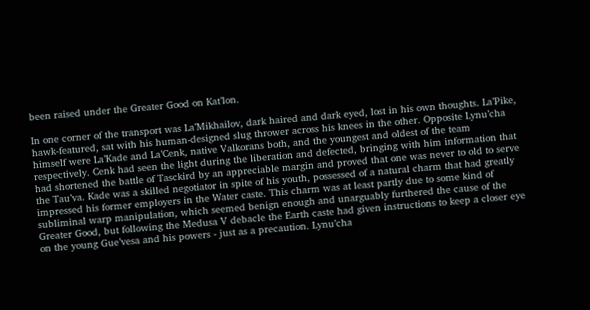been raised under the Greater Good on Kat’lon.

In one corner of the transport was La’Mikhailov, dark haired and dark eyed, lost in his own thoughts. La’Pike, hawk-featured, sat with his human-designed slug thrower across his knees in the other. Opposite Lynu’cha himself were La’Kade and La’Cenk, native Valkorans both, and the youngest and oldest of the team respectively. Cenk had seen the light during the liberation and defected, bringing with him information that had shortened the battle of Tasckird by an appreciable margin and proved that one was never to old to serve the Tau’va. Kade was a skilled negotiator in spite of his youth, possessed of a natural charm that had greatly impressed his former employers in the Water caste. This charm was at least partly due to some kind of subliminal warp manipulation, which seemed benign enough and unarguably furthered the cause of the Greater Good, but following the Medusa V debacle the Earth caste had given instructions to keep a closer eye on the young Gue’vesa and his powers - just as a precaution. Lynu’cha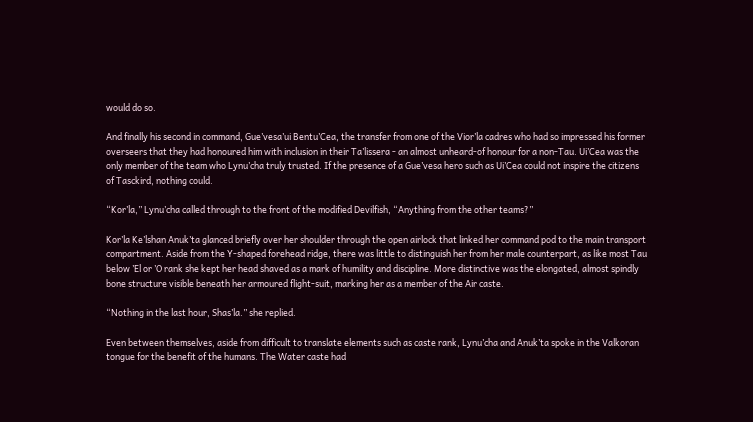would do so.

And finally his second in command, Gue’vesa’ui Bentu’Cea, the transfer from one of the Vior’la cadres who had so impressed his former overseers that they had honoured him with inclusion in their Ta’lissera - an almost unheard-of honour for a non-Tau. Ui’Cea was the only member of the team who Lynu’cha truly trusted. If the presence of a Gue’vesa hero such as Ui’Cea could not inspire the citizens of Tasckird, nothing could.

“Kor’la,” Lynu’cha called through to the front of the modified Devilfish, “Anything from the other teams?”

Kor’la Ke’lshan Anuk’ta glanced briefly over her shoulder through the open airlock that linked her command pod to the main transport compartment. Aside from the Y-shaped forehead ridge, there was little to distinguish her from her male counterpart, as like most Tau below ’El or ’O rank she kept her head shaved as a mark of humility and discipline. More distinctive was the elongated, almost spindly bone structure visible beneath her armoured flight-suit, marking her as a member of the Air caste.

“Nothing in the last hour, Shas’la.” she replied.

Even between themselves, aside from difficult to translate elements such as caste rank, Lynu’cha and Anuk’ta spoke in the Valkoran tongue for the benefit of the humans. The Water caste had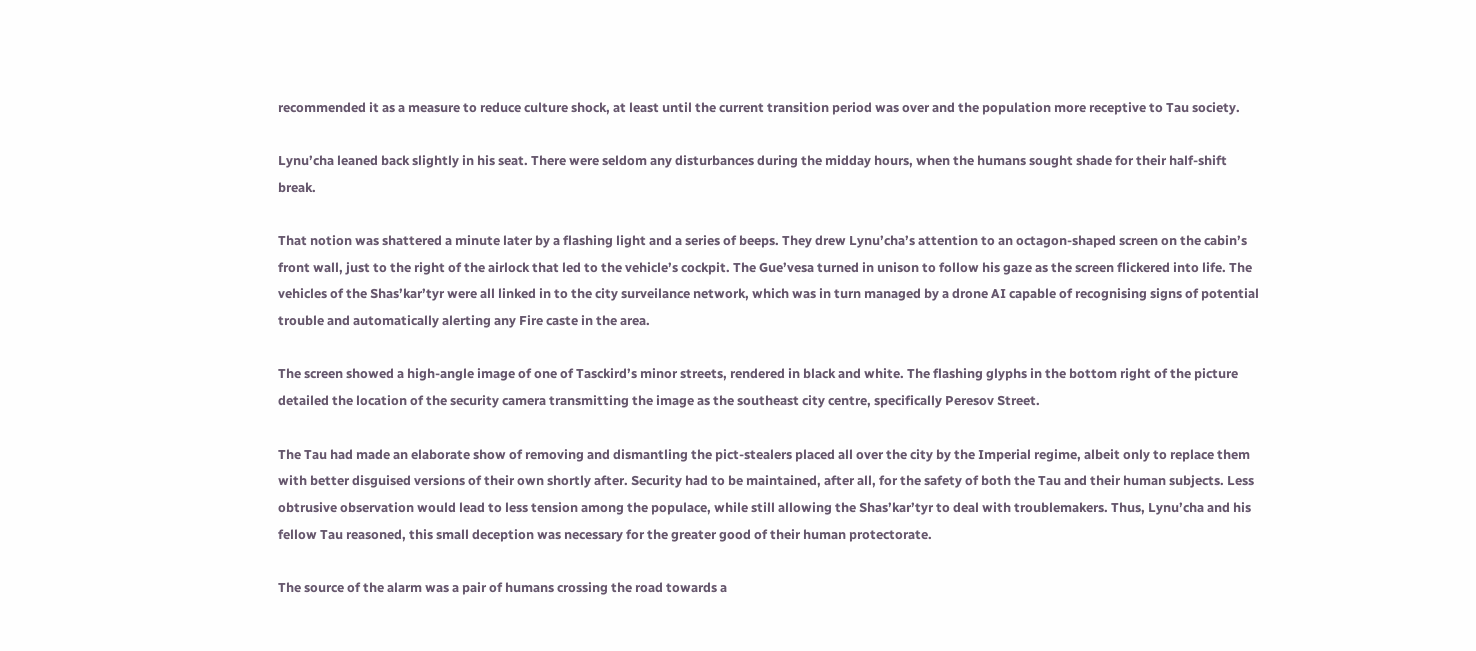recommended it as a measure to reduce culture shock, at least until the current transition period was over and the population more receptive to Tau society.

Lynu’cha leaned back slightly in his seat. There were seldom any disturbances during the midday hours, when the humans sought shade for their half-shift break.

That notion was shattered a minute later by a flashing light and a series of beeps. They drew Lynu’cha’s attention to an octagon-shaped screen on the cabin’s front wall, just to the right of the airlock that led to the vehicle’s cockpit. The Gue’vesa turned in unison to follow his gaze as the screen flickered into life. The vehicles of the Shas’kar’tyr were all linked in to the city surveilance network, which was in turn managed by a drone AI capable of recognising signs of potential trouble and automatically alerting any Fire caste in the area.

The screen showed a high-angle image of one of Tasckird’s minor streets, rendered in black and white. The flashing glyphs in the bottom right of the picture detailed the location of the security camera transmitting the image as the southeast city centre, specifically Peresov Street.

The Tau had made an elaborate show of removing and dismantling the pict-stealers placed all over the city by the Imperial regime, albeit only to replace them with better disguised versions of their own shortly after. Security had to be maintained, after all, for the safety of both the Tau and their human subjects. Less obtrusive observation would lead to less tension among the populace, while still allowing the Shas’kar’tyr to deal with troublemakers. Thus, Lynu’cha and his fellow Tau reasoned, this small deception was necessary for the greater good of their human protectorate.

The source of the alarm was a pair of humans crossing the road towards a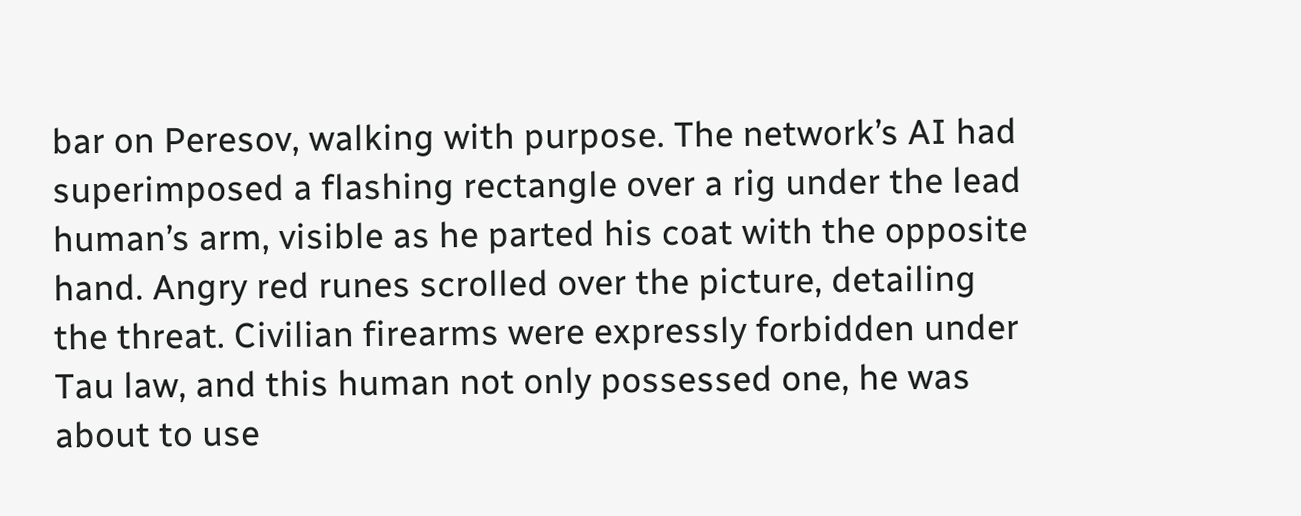bar on Peresov, walking with purpose. The network’s AI had superimposed a flashing rectangle over a rig under the lead human’s arm, visible as he parted his coat with the opposite hand. Angry red runes scrolled over the picture, detailing the threat. Civilian firearms were expressly forbidden under Tau law, and this human not only possessed one, he was about to use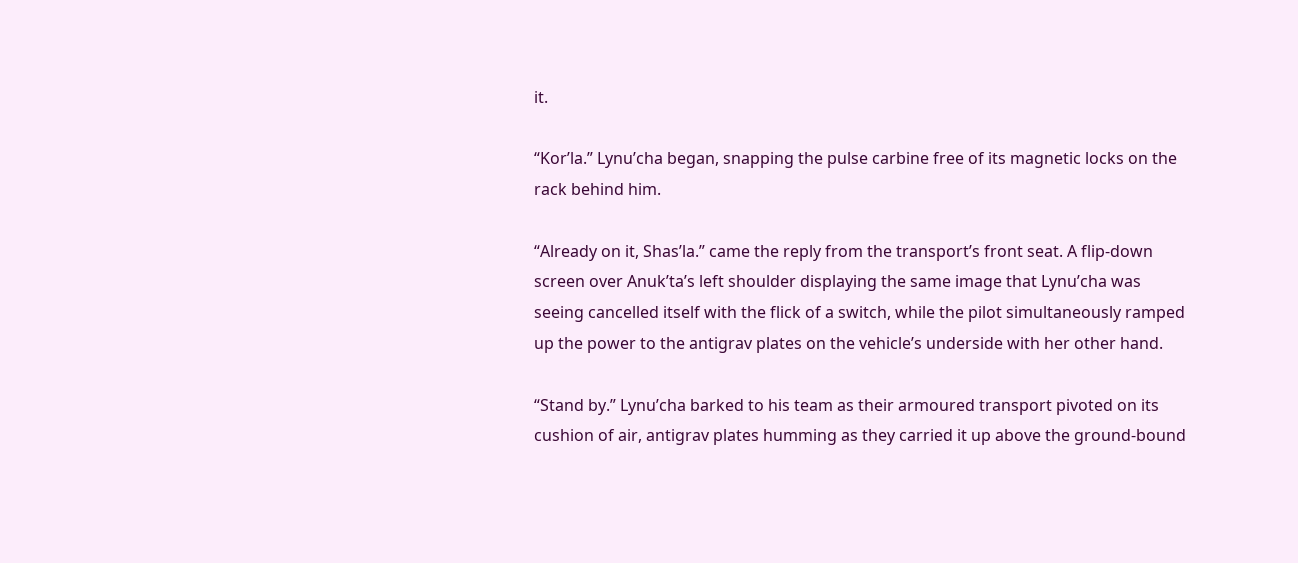it.

“Kor’la.” Lynu’cha began, snapping the pulse carbine free of its magnetic locks on the rack behind him.

“Already on it, Shas’la.” came the reply from the transport’s front seat. A flip-down screen over Anuk’ta’s left shoulder displaying the same image that Lynu’cha was seeing cancelled itself with the flick of a switch, while the pilot simultaneously ramped up the power to the antigrav plates on the vehicle’s underside with her other hand.

“Stand by.” Lynu’cha barked to his team as their armoured transport pivoted on its cushion of air, antigrav plates humming as they carried it up above the ground-bound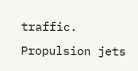traffic. Propulsion jets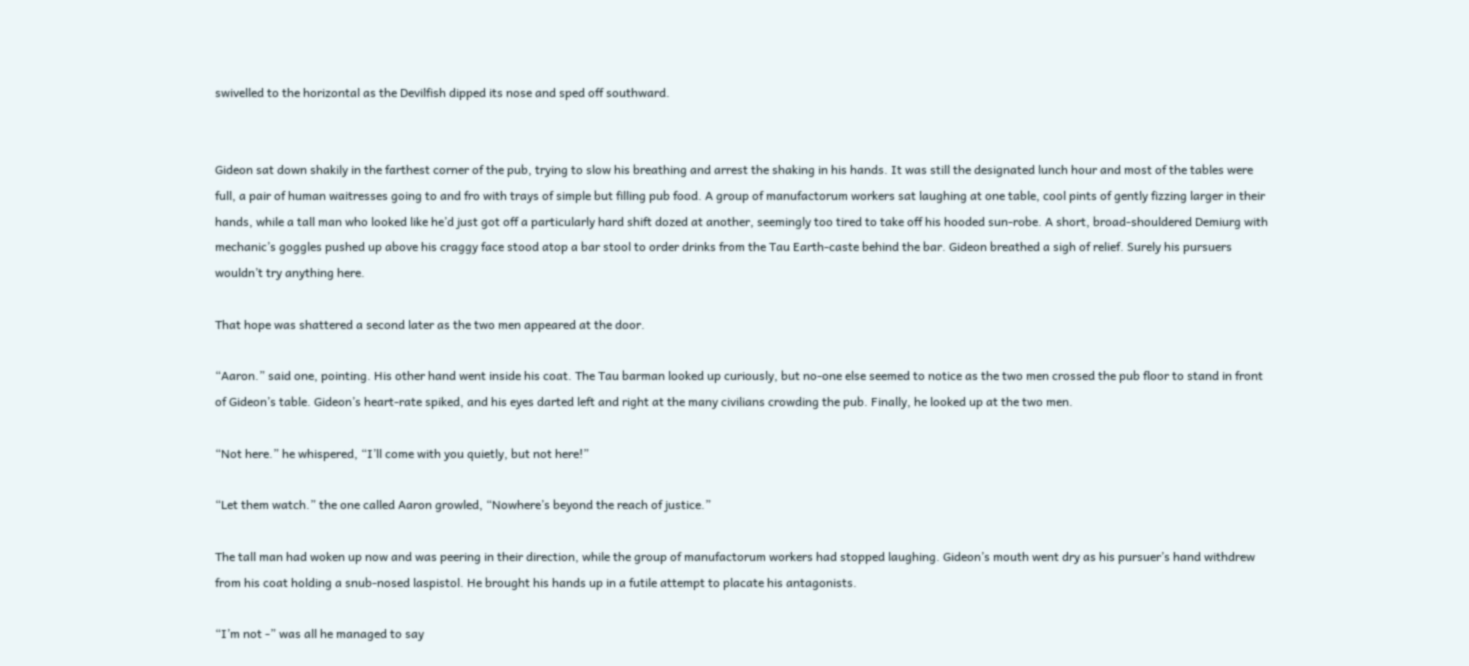swivelled to the horizontal as the Devilfish dipped its nose and sped off southward.


Gideon sat down shakily in the farthest corner of the pub, trying to slow his breathing and arrest the shaking in his hands. It was still the designated lunch hour and most of the tables were full, a pair of human waitresses going to and fro with trays of simple but filling pub food. A group of manufactorum workers sat laughing at one table, cool pints of gently fizzing larger in their hands, while a tall man who looked like he’d just got off a particularly hard shift dozed at another, seemingly too tired to take off his hooded sun-robe. A short, broad-shouldered Demiurg with mechanic’s goggles pushed up above his craggy face stood atop a bar stool to order drinks from the Tau Earth-caste behind the bar. Gideon breathed a sigh of relief. Surely his pursuers wouldn’t try anything here.

That hope was shattered a second later as the two men appeared at the door.

“Aaron.” said one, pointing. His other hand went inside his coat. The Tau barman looked up curiously, but no-one else seemed to notice as the two men crossed the pub floor to stand in front of Gideon’s table. Gideon’s heart-rate spiked, and his eyes darted left and right at the many civilians crowding the pub. Finally, he looked up at the two men.

“Not here.” he whispered, “I’ll come with you quietly, but not here!”

“Let them watch.” the one called Aaron growled, “Nowhere’s beyond the reach of justice.”

The tall man had woken up now and was peering in their direction, while the group of manufactorum workers had stopped laughing. Gideon’s mouth went dry as his pursuer’s hand withdrew from his coat holding a snub-nosed laspistol. He brought his hands up in a futile attempt to placate his antagonists.

“I’m not -” was all he managed to say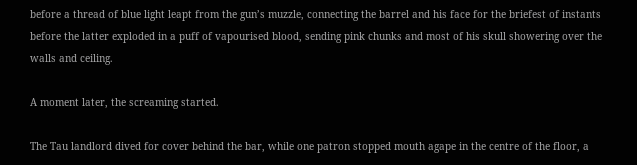before a thread of blue light leapt from the gun’s muzzle, connecting the barrel and his face for the briefest of instants before the latter exploded in a puff of vapourised blood, sending pink chunks and most of his skull showering over the walls and ceiling.

A moment later, the screaming started.

The Tau landlord dived for cover behind the bar, while one patron stopped mouth agape in the centre of the floor, a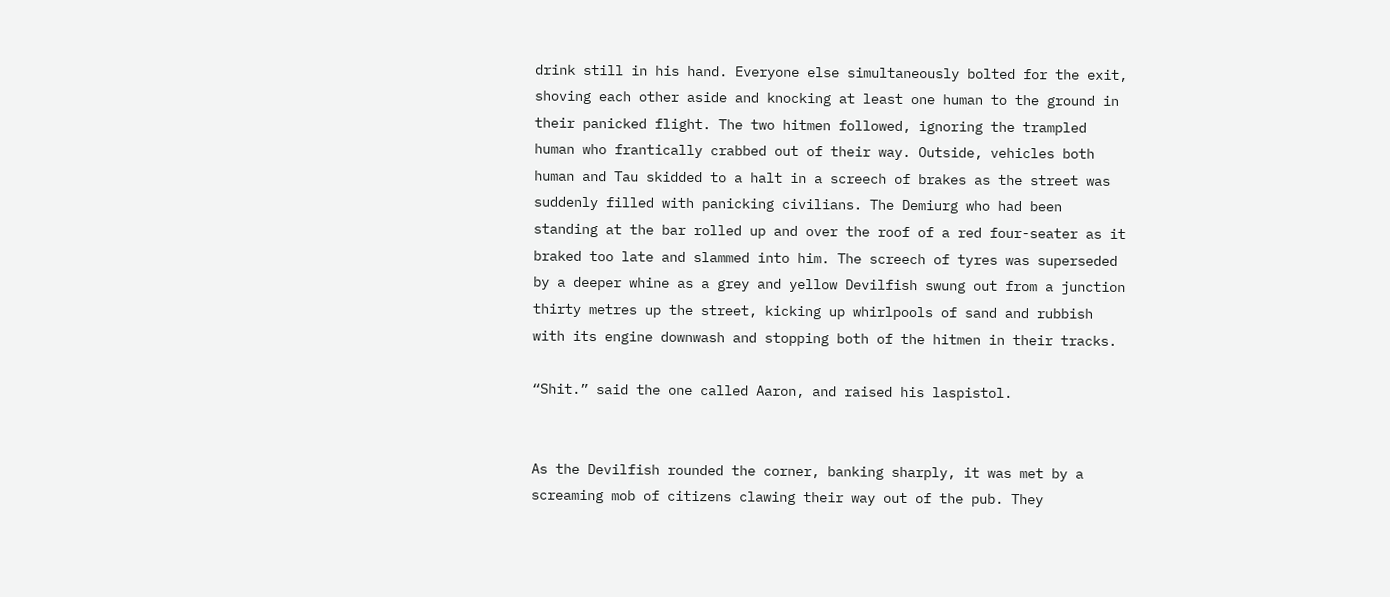drink still in his hand. Everyone else simultaneously bolted for the exit, shoving each other aside and knocking at least one human to the ground in their panicked flight. The two hitmen followed, ignoring the trampled human who frantically crabbed out of their way. Outside, vehicles both human and Tau skidded to a halt in a screech of brakes as the street was suddenly filled with panicking civilians. The Demiurg who had been standing at the bar rolled up and over the roof of a red four-seater as it braked too late and slammed into him. The screech of tyres was superseded by a deeper whine as a grey and yellow Devilfish swung out from a junction thirty metres up the street, kicking up whirlpools of sand and rubbish with its engine downwash and stopping both of the hitmen in their tracks.

“Shit.” said the one called Aaron, and raised his laspistol.


As the Devilfish rounded the corner, banking sharply, it was met by a screaming mob of citizens clawing their way out of the pub. They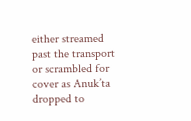either streamed past the transport or scrambled for cover as Anuk’ta dropped to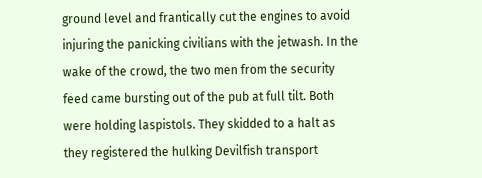ground level and frantically cut the engines to avoid injuring the panicking civilians with the jetwash. In the wake of the crowd, the two men from the security feed came bursting out of the pub at full tilt. Both were holding laspistols. They skidded to a halt as they registered the hulking Devilfish transport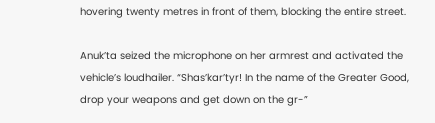hovering twenty metres in front of them, blocking the entire street.

Anuk’ta seized the microphone on her armrest and activated the vehicle’s loudhailer. “Shas’kar’tyr! In the name of the Greater Good, drop your weapons and get down on the gr-”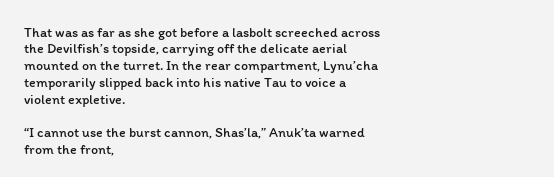That was as far as she got before a lasbolt screeched across the Devilfish’s topside, carrying off the delicate aerial mounted on the turret. In the rear compartment, Lynu’cha temporarily slipped back into his native Tau to voice a violent expletive.

“I cannot use the burst cannon, Shas’la,” Anuk’ta warned from the front,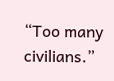“Too many civilians.”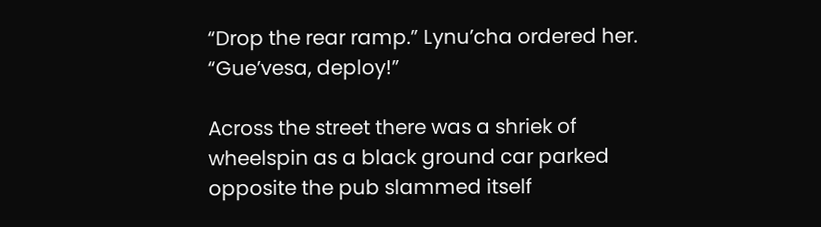“Drop the rear ramp.” Lynu’cha ordered her. “Gue’vesa, deploy!”

Across the street there was a shriek of wheelspin as a black ground car parked opposite the pub slammed itself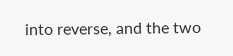into reverse, and the two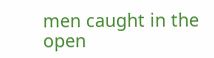men caught in the open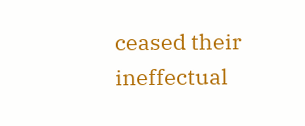ceased their ineffectual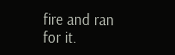fire and ran for it.